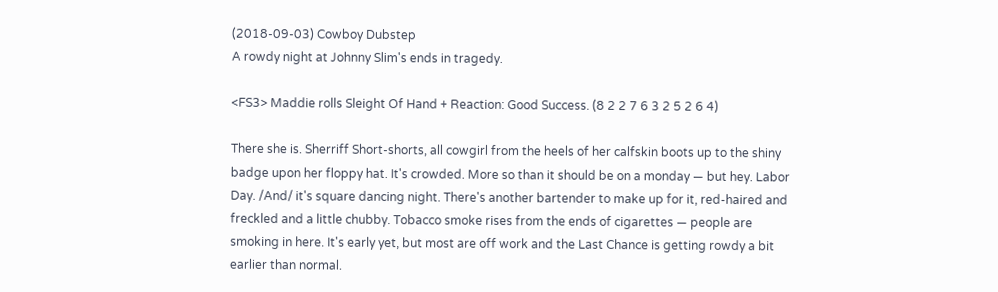(2018-09-03) Cowboy Dubstep
A rowdy night at Johnny Slim's ends in tragedy.

<FS3> Maddie rolls Sleight Of Hand + Reaction: Good Success. (8 2 2 7 6 3 2 5 2 6 4)

There she is. Sherriff Short-shorts, all cowgirl from the heels of her calfskin boots up to the shiny badge upon her floppy hat. It's crowded. More so than it should be on a monday — but hey. Labor Day. /And/ it's square dancing night. There's another bartender to make up for it, red-haired and freckled and a little chubby. Tobacco smoke rises from the ends of cigarettes — people are smoking in here. It's early yet, but most are off work and the Last Chance is getting rowdy a bit earlier than normal.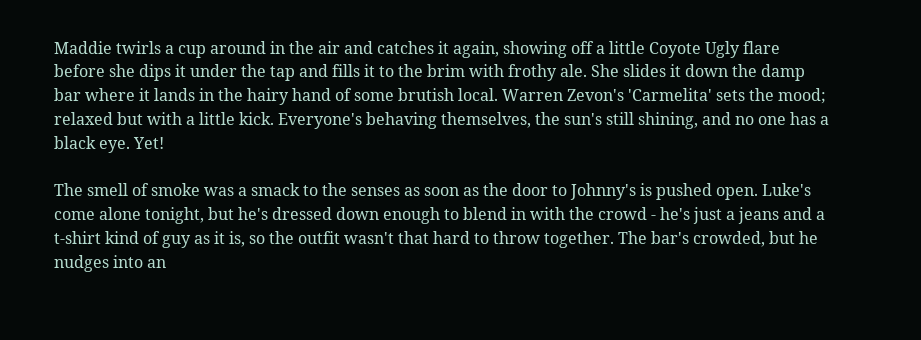Maddie twirls a cup around in the air and catches it again, showing off a little Coyote Ugly flare before she dips it under the tap and fills it to the brim with frothy ale. She slides it down the damp bar where it lands in the hairy hand of some brutish local. Warren Zevon's 'Carmelita' sets the mood; relaxed but with a little kick. Everyone's behaving themselves, the sun's still shining, and no one has a black eye. Yet!

The smell of smoke was a smack to the senses as soon as the door to Johnny's is pushed open. Luke's come alone tonight, but he's dressed down enough to blend in with the crowd - he's just a jeans and a t-shirt kind of guy as it is, so the outfit wasn't that hard to throw together. The bar's crowded, but he nudges into an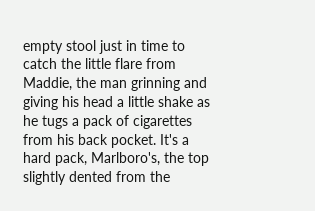empty stool just in time to catch the little flare from Maddie, the man grinning and giving his head a little shake as he tugs a pack of cigarettes from his back pocket. It's a hard pack, Marlboro's, the top slightly dented from the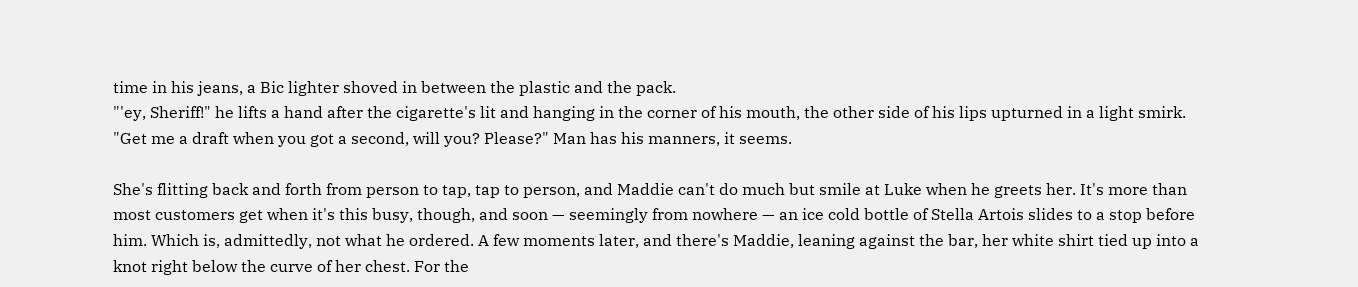time in his jeans, a Bic lighter shoved in between the plastic and the pack.
"'ey, Sheriff!" he lifts a hand after the cigarette's lit and hanging in the corner of his mouth, the other side of his lips upturned in a light smirk. "Get me a draft when you got a second, will you? Please?" Man has his manners, it seems.

She's flitting back and forth from person to tap, tap to person, and Maddie can't do much but smile at Luke when he greets her. It's more than most customers get when it's this busy, though, and soon — seemingly from nowhere — an ice cold bottle of Stella Artois slides to a stop before him. Which is, admittedly, not what he ordered. A few moments later, and there's Maddie, leaning against the bar, her white shirt tied up into a knot right below the curve of her chest. For the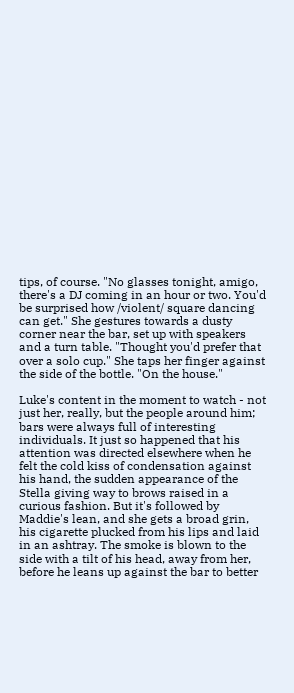tips, of course. "No glasses tonight, amigo, there's a DJ coming in an hour or two. You'd be surprised how /violent/ square dancing can get." She gestures towards a dusty corner near the bar, set up with speakers and a turn table. "Thought you'd prefer that over a solo cup." She taps her finger against the side of the bottle. "On the house."

Luke's content in the moment to watch - not just her, really, but the people around him; bars were always full of interesting individuals. It just so happened that his attention was directed elsewhere when he felt the cold kiss of condensation against his hand, the sudden appearance of the Stella giving way to brows raised in a curious fashion. But it's followed by Maddie's lean, and she gets a broad grin, his cigarette plucked from his lips and laid in an ashtray. The smoke is blown to the side with a tilt of his head, away from her, before he leans up against the bar to better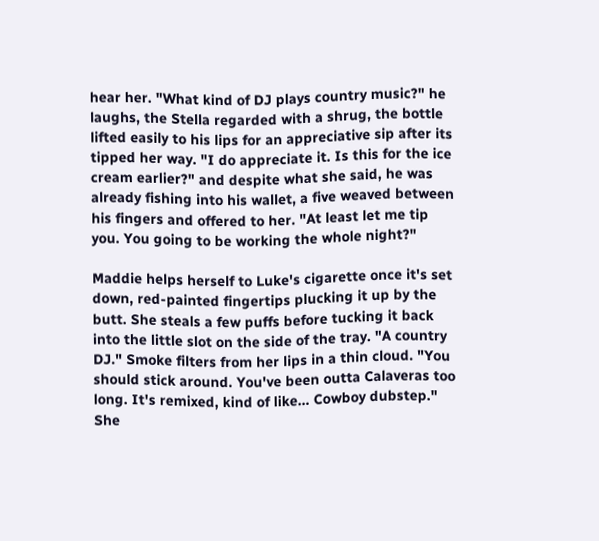hear her. "What kind of DJ plays country music?" he laughs, the Stella regarded with a shrug, the bottle lifted easily to his lips for an appreciative sip after its tipped her way. "I do appreciate it. Is this for the ice cream earlier?" and despite what she said, he was already fishing into his wallet, a five weaved between his fingers and offered to her. "At least let me tip you. You going to be working the whole night?"

Maddie helps herself to Luke's cigarette once it's set down, red-painted fingertips plucking it up by the butt. She steals a few puffs before tucking it back into the little slot on the side of the tray. "A country DJ." Smoke filters from her lips in a thin cloud. "You should stick around. You've been outta Calaveras too long. It's remixed, kind of like… Cowboy dubstep." She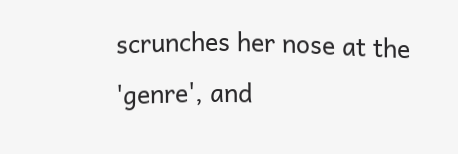scrunches her nose at the 'genre', and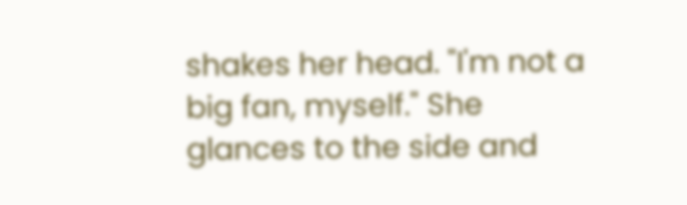shakes her head. "I'm not a big fan, myself." She glances to the side and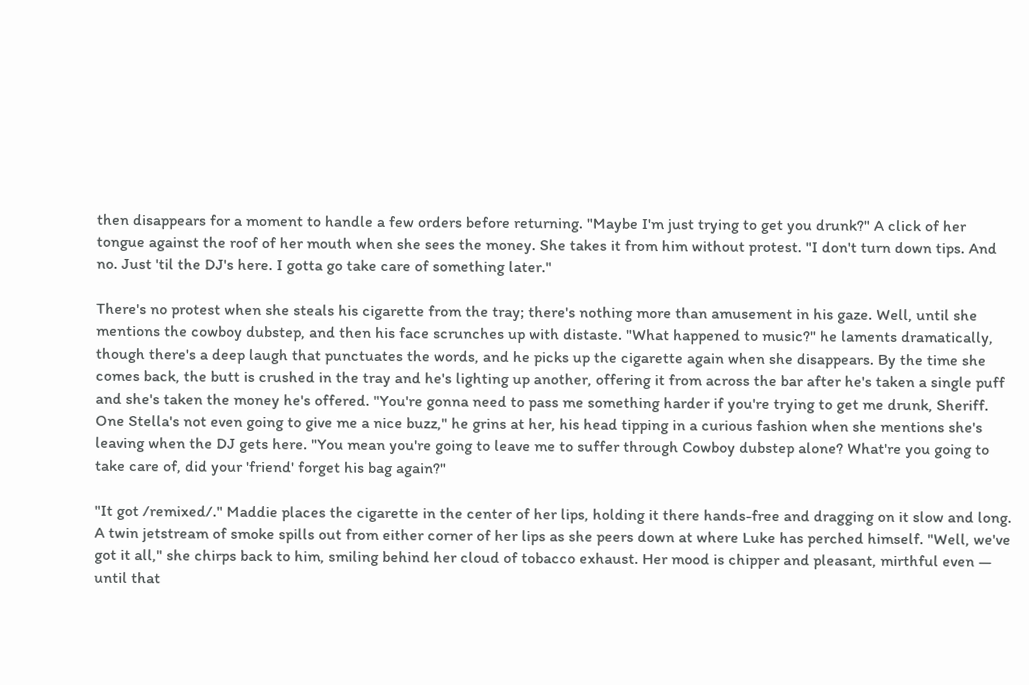then disappears for a moment to handle a few orders before returning. "Maybe I'm just trying to get you drunk?" A click of her tongue against the roof of her mouth when she sees the money. She takes it from him without protest. "I don't turn down tips. And no. Just 'til the DJ's here. I gotta go take care of something later."

There's no protest when she steals his cigarette from the tray; there's nothing more than amusement in his gaze. Well, until she mentions the cowboy dubstep, and then his face scrunches up with distaste. "What happened to music?" he laments dramatically, though there's a deep laugh that punctuates the words, and he picks up the cigarette again when she disappears. By the time she comes back, the butt is crushed in the tray and he's lighting up another, offering it from across the bar after he's taken a single puff and she's taken the money he's offered. "You're gonna need to pass me something harder if you're trying to get me drunk, Sheriff. One Stella's not even going to give me a nice buzz," he grins at her, his head tipping in a curious fashion when she mentions she's leaving when the DJ gets here. "You mean you're going to leave me to suffer through Cowboy dubstep alone? What're you going to take care of, did your 'friend' forget his bag again?"

"It got /remixed/." Maddie places the cigarette in the center of her lips, holding it there hands-free and dragging on it slow and long. A twin jetstream of smoke spills out from either corner of her lips as she peers down at where Luke has perched himself. "Well, we've got it all," she chirps back to him, smiling behind her cloud of tobacco exhaust. Her mood is chipper and pleasant, mirthful even — until that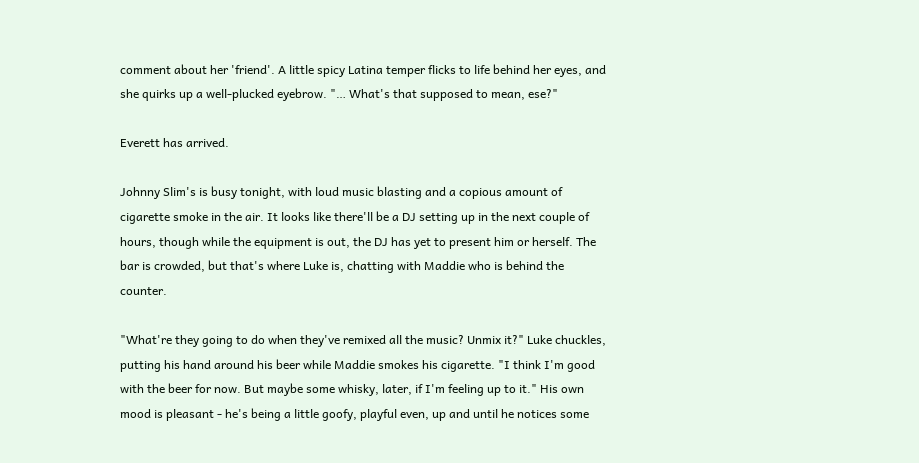comment about her 'friend'. A little spicy Latina temper flicks to life behind her eyes, and she quirks up a well-plucked eyebrow. "… What's that supposed to mean, ese?"

Everett has arrived.

Johnny Slim's is busy tonight, with loud music blasting and a copious amount of cigarette smoke in the air. It looks like there'll be a DJ setting up in the next couple of hours, though while the equipment is out, the DJ has yet to present him or herself. The bar is crowded, but that's where Luke is, chatting with Maddie who is behind the counter.

"What're they going to do when they've remixed all the music? Unmix it?" Luke chuckles, putting his hand around his beer while Maddie smokes his cigarette. "I think I'm good with the beer for now. But maybe some whisky, later, if I'm feeling up to it." His own mood is pleasant - he's being a little goofy, playful even, up and until he notices some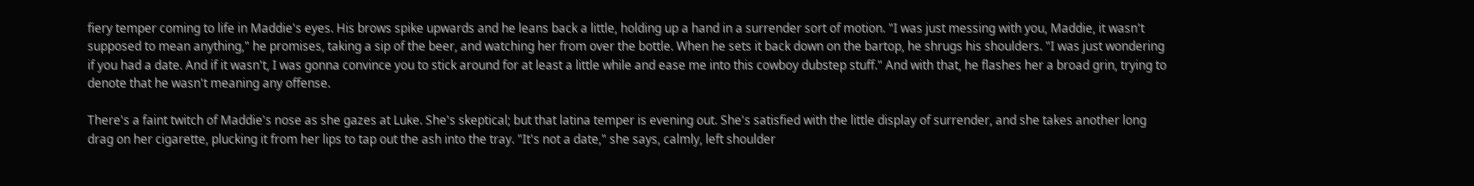fiery temper coming to life in Maddie's eyes. His brows spike upwards and he leans back a little, holding up a hand in a surrender sort of motion. "I was just messing with you, Maddie, it wasn't supposed to mean anything," he promises, taking a sip of the beer, and watching her from over the bottle. When he sets it back down on the bartop, he shrugs his shoulders. "I was just wondering if you had a date. And if it wasn't, I was gonna convince you to stick around for at least a little while and ease me into this cowboy dubstep stuff." And with that, he flashes her a broad grin, trying to denote that he wasn't meaning any offense.

There's a faint twitch of Maddie's nose as she gazes at Luke. She's skeptical; but that latina temper is evening out. She's satisfied with the little display of surrender, and she takes another long drag on her cigarette, plucking it from her lips to tap out the ash into the tray. "It's not a date," she says, calmly, left shoulder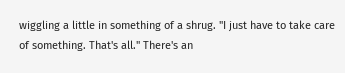wiggling a little in something of a shrug. "I just have to take care of something. That's all." There's an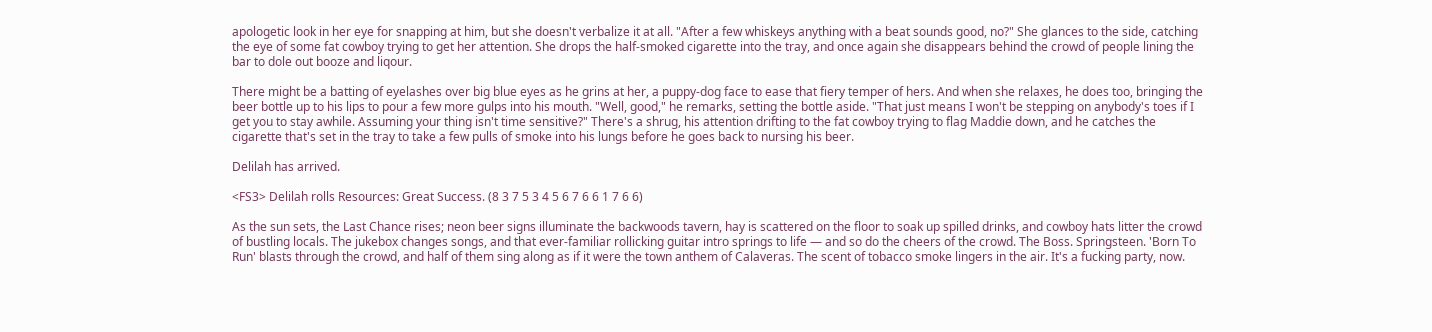apologetic look in her eye for snapping at him, but she doesn't verbalize it at all. "After a few whiskeys anything with a beat sounds good, no?" She glances to the side, catching the eye of some fat cowboy trying to get her attention. She drops the half-smoked cigarette into the tray, and once again she disappears behind the crowd of people lining the bar to dole out booze and liqour.

There might be a batting of eyelashes over big blue eyes as he grins at her, a puppy-dog face to ease that fiery temper of hers. And when she relaxes, he does too, bringing the beer bottle up to his lips to pour a few more gulps into his mouth. "Well, good," he remarks, setting the bottle aside. "That just means I won't be stepping on anybody's toes if I get you to stay awhile. Assuming your thing isn't time sensitive?" There's a shrug, his attention drifting to the fat cowboy trying to flag Maddie down, and he catches the cigarette that's set in the tray to take a few pulls of smoke into his lungs before he goes back to nursing his beer.

Delilah has arrived.

<FS3> Delilah rolls Resources: Great Success. (8 3 7 5 3 4 5 6 7 6 6 1 7 6 6)

As the sun sets, the Last Chance rises; neon beer signs illuminate the backwoods tavern, hay is scattered on the floor to soak up spilled drinks, and cowboy hats litter the crowd of bustling locals. The jukebox changes songs, and that ever-familiar rollicking guitar intro springs to life — and so do the cheers of the crowd. The Boss. Springsteen. 'Born To Run' blasts through the crowd, and half of them sing along as if it were the town anthem of Calaveras. The scent of tobacco smoke lingers in the air. It's a fucking party, now.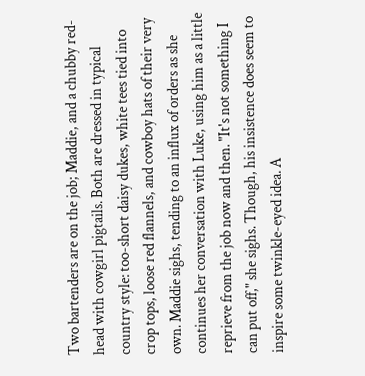Two bartenders are on the job; Maddie, and a chubby red-head with cowgirl pigtails. Both are dressed in typical country style: too-short daisy dukes, white tees tied into crop tops, loose red flannels, and cowboy hats of their very own. Maddie sighs, tending to an influx of orders as she continues her conversation with Luke, using him as a little reprieve from the job now and then. "It's not something I can put off," she sighs. Though, his insistence does seem to inspire some twinkle-eyed idea. A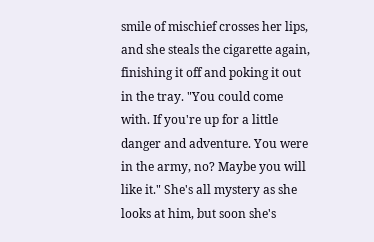smile of mischief crosses her lips, and she steals the cigarette again, finishing it off and poking it out in the tray. "You could come with. If you're up for a little danger and adventure. You were in the army, no? Maybe you will like it." She's all mystery as she looks at him, but soon she's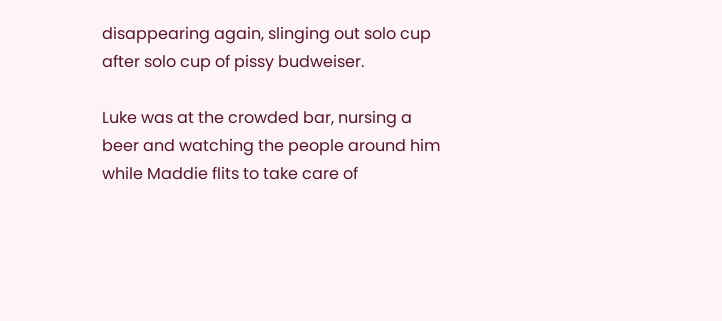disappearing again, slinging out solo cup after solo cup of pissy budweiser.

Luke was at the crowded bar, nursing a beer and watching the people around him while Maddie flits to take care of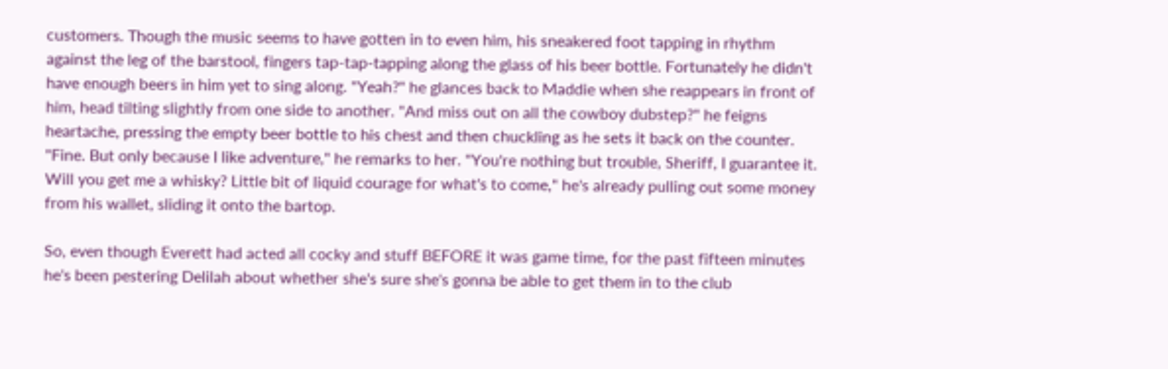customers. Though the music seems to have gotten in to even him, his sneakered foot tapping in rhythm against the leg of the barstool, fingers tap-tap-tapping along the glass of his beer bottle. Fortunately he didn't have enough beers in him yet to sing along. "Yeah?" he glances back to Maddie when she reappears in front of him, head tilting slightly from one side to another. "And miss out on all the cowboy dubstep?" he feigns heartache, pressing the empty beer bottle to his chest and then chuckling as he sets it back on the counter. "Fine. But only because I like adventure," he remarks to her. "You're nothing but trouble, Sheriff, I guarantee it. Will you get me a whisky? Little bit of liquid courage for what's to come," he's already pulling out some money from his wallet, sliding it onto the bartop.

So, even though Everett had acted all cocky and stuff BEFORE it was game time, for the past fifteen minutes he's been pestering Delilah about whether she's sure she's gonna be able to get them in to the club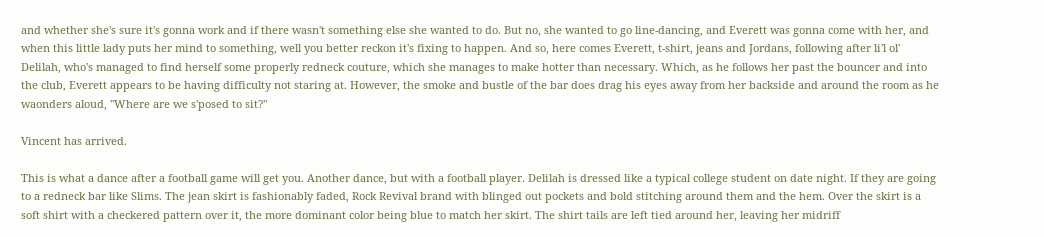and whether she's sure it's gonna work and if there wasn't something else she wanted to do. But no, she wanted to go line-dancing, and Everett was gonna come with her, and when this little lady puts her mind to something, well you better reckon it's fixing to happen. And so, here comes Everett, t-shirt, jeans and Jordans, following after li'l ol' Delilah, who's managed to find herself some properly redneck couture, which she manages to make hotter than necessary. Which, as he follows her past the bouncer and into the club, Everett appears to be having difficulty not staring at. However, the smoke and bustle of the bar does drag his eyes away from her backside and around the room as he waonders aloud, "Where are we s'posed to sit?"

Vincent has arrived.

This is what a dance after a football game will get you. Another dance, but with a football player. Delilah is dressed like a typical college student on date night. If they are going to a redneck bar like Slims. The jean skirt is fashionably faded, Rock Revival brand with blinged out pockets and bold stitching around them and the hem. Over the skirt is a soft shirt with a checkered pattern over it, the more dominant color being blue to match her skirt. The shirt tails are left tied around her, leaving her midriff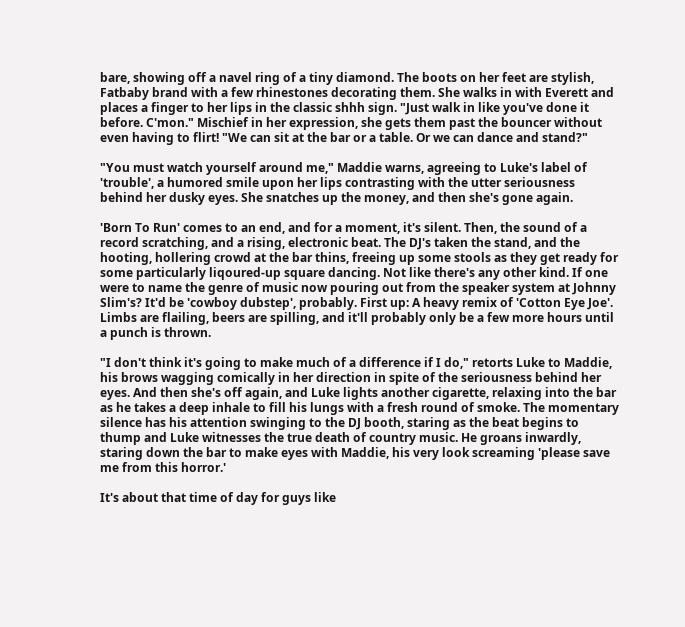bare, showing off a navel ring of a tiny diamond. The boots on her feet are stylish, Fatbaby brand with a few rhinestones decorating them. She walks in with Everett and places a finger to her lips in the classic shhh sign. "Just walk in like you've done it before. C'mon." Mischief in her expression, she gets them past the bouncer without even having to flirt! "We can sit at the bar or a table. Or we can dance and stand?"

"You must watch yourself around me," Maddie warns, agreeing to Luke's label of 'trouble', a humored smile upon her lips contrasting with the utter seriousness behind her dusky eyes. She snatches up the money, and then she's gone again.

'Born To Run' comes to an end, and for a moment, it's silent. Then, the sound of a record scratching, and a rising, electronic beat. The DJ's taken the stand, and the hooting, hollering crowd at the bar thins, freeing up some stools as they get ready for some particularly liqoured-up square dancing. Not like there's any other kind. If one were to name the genre of music now pouring out from the speaker system at Johnny Slim's? It'd be 'cowboy dubstep', probably. First up: A heavy remix of 'Cotton Eye Joe'. Limbs are flailing, beers are spilling, and it'll probably only be a few more hours until a punch is thrown.

"I don't think it's going to make much of a difference if I do," retorts Luke to Maddie, his brows wagging comically in her direction in spite of the seriousness behind her eyes. And then she's off again, and Luke lights another cigarette, relaxing into the bar as he takes a deep inhale to fill his lungs with a fresh round of smoke. The momentary silence has his attention swinging to the DJ booth, staring as the beat begins to thump and Luke witnesses the true death of country music. He groans inwardly, staring down the bar to make eyes with Maddie, his very look screaming 'please save me from this horror.'

It's about that time of day for guys like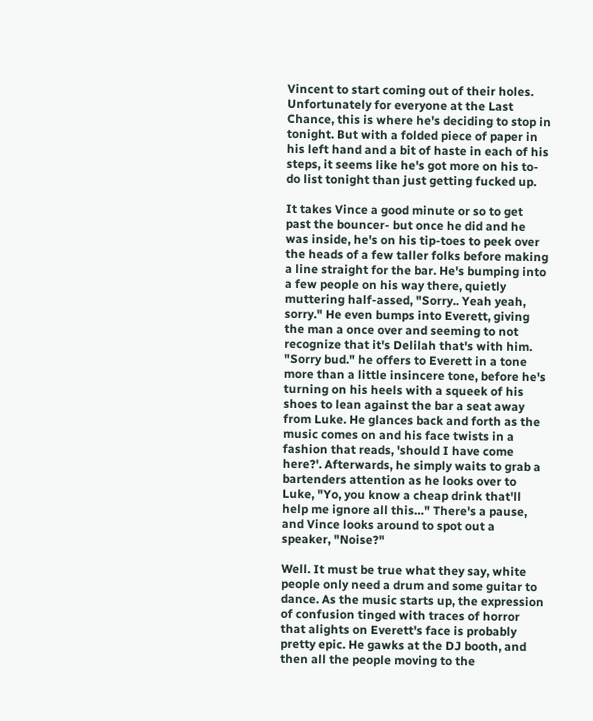Vincent to start coming out of their holes. Unfortunately for everyone at the Last Chance, this is where he's deciding to stop in tonight. But with a folded piece of paper in his left hand and a bit of haste in each of his steps, it seems like he's got more on his to-do list tonight than just getting fucked up.

It takes Vince a good minute or so to get past the bouncer- but once he did and he was inside, he's on his tip-toes to peek over the heads of a few taller folks before making a line straight for the bar. He's bumping into a few people on his way there, quietly muttering half-assed, "Sorry.. Yeah yeah, sorry." He even bumps into Everett, giving the man a once over and seeming to not recognize that it's Delilah that's with him. "Sorry bud." he offers to Everett in a tone more than a little insincere tone, before he's turning on his heels with a squeek of his shoes to lean against the bar a seat away from Luke. He glances back and forth as the music comes on and his face twists in a fashion that reads, 'should I have come here?'. Afterwards, he simply waits to grab a bartenders attention as he looks over to Luke, "Yo, you know a cheap drink that'll help me ignore all this…" There's a pause, and Vince looks around to spot out a speaker, "Noise?"

Well. It must be true what they say, white people only need a drum and some guitar to dance. As the music starts up, the expression of confusion tinged with traces of horror that alights on Everett's face is probably pretty epic. He gawks at the DJ booth, and then all the people moving to the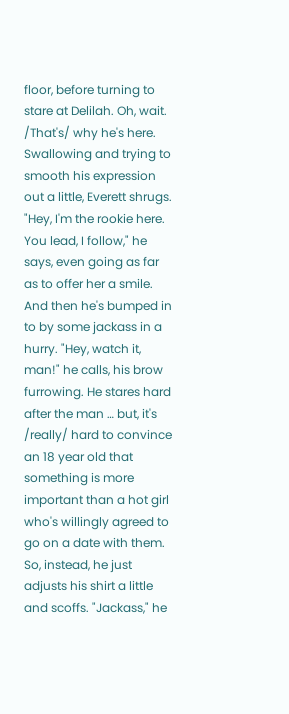floor, before turning to stare at Delilah. Oh, wait. /That's/ why he's here. Swallowing and trying to smooth his expression out a little, Everett shrugs. "Hey, I'm the rookie here. You lead, I follow," he says, even going as far as to offer her a smile. And then he's bumped in to by some jackass in a hurry. "Hey, watch it, man!" he calls, his brow furrowing. He stares hard after the man … but, it's /really/ hard to convince an 18 year old that something is more important than a hot girl who's willingly agreed to go on a date with them. So, instead, he just adjusts his shirt a little and scoffs. "Jackass," he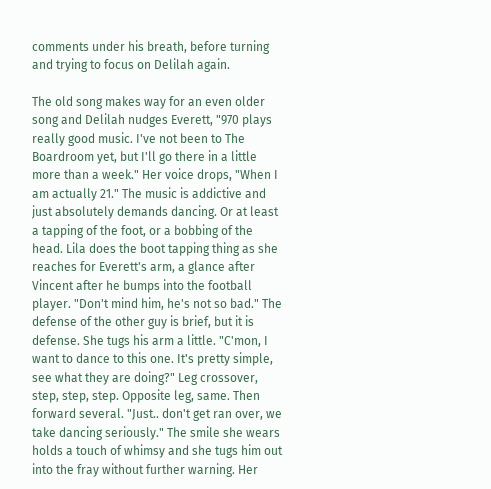comments under his breath, before turning and trying to focus on Delilah again.

The old song makes way for an even older song and Delilah nudges Everett, "970 plays really good music. I've not been to The Boardroom yet, but I'll go there in a little more than a week." Her voice drops, "When I am actually 21." The music is addictive and just absolutely demands dancing. Or at least a tapping of the foot, or a bobbing of the head. Lila does the boot tapping thing as she reaches for Everett's arm, a glance after Vincent after he bumps into the football player. "Don't mind him, he's not so bad." The defense of the other guy is brief, but it is defense. She tugs his arm a little. "C'mon, I want to dance to this one. It's pretty simple, see what they are doing?" Leg crossover, step, step, step. Opposite leg, same. Then forward several. "Just.. don't get ran over, we take dancing seriously." The smile she wears holds a touch of whimsy and she tugs him out into the fray without further warning. Her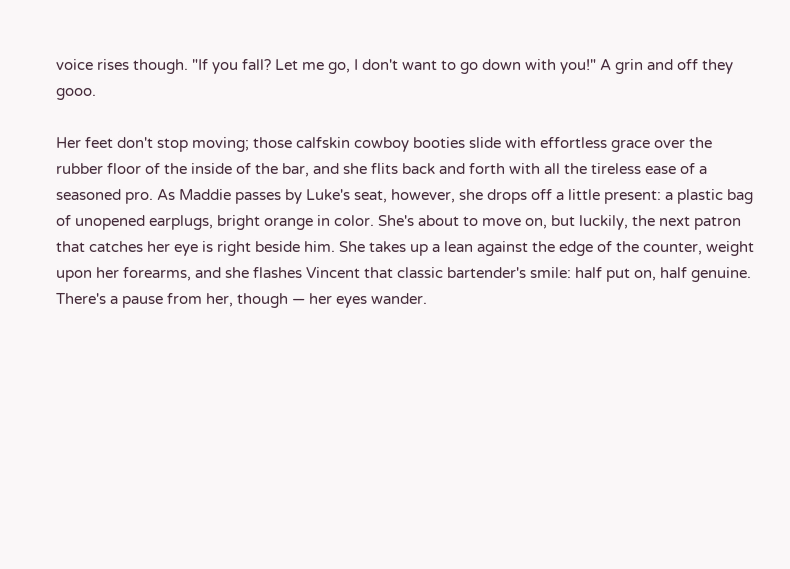voice rises though. "If you fall? Let me go, I don't want to go down with you!" A grin and off they gooo.

Her feet don't stop moving; those calfskin cowboy booties slide with effortless grace over the rubber floor of the inside of the bar, and she flits back and forth with all the tireless ease of a seasoned pro. As Maddie passes by Luke's seat, however, she drops off a little present: a plastic bag of unopened earplugs, bright orange in color. She's about to move on, but luckily, the next patron that catches her eye is right beside him. She takes up a lean against the edge of the counter, weight upon her forearms, and she flashes Vincent that classic bartender's smile: half put on, half genuine. There's a pause from her, though — her eyes wander.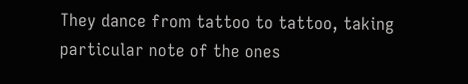They dance from tattoo to tattoo, taking particular note of the ones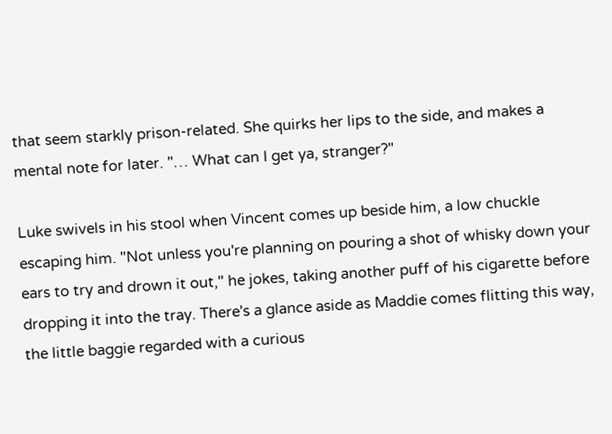that seem starkly prison-related. She quirks her lips to the side, and makes a mental note for later. "… What can I get ya, stranger?"

Luke swivels in his stool when Vincent comes up beside him, a low chuckle escaping him. "Not unless you're planning on pouring a shot of whisky down your ears to try and drown it out," he jokes, taking another puff of his cigarette before dropping it into the tray. There's a glance aside as Maddie comes flitting this way, the little baggie regarded with a curious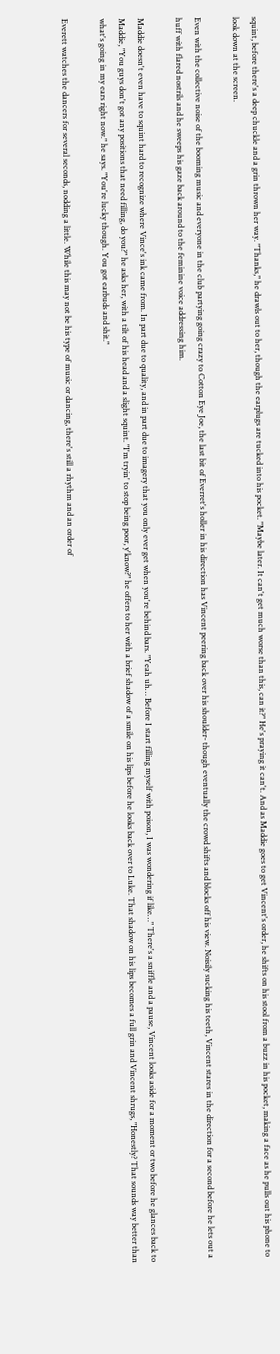squint, before there's a deep chuckle and a grin thrown her way. "Thanks," he drawls out to her, though the earplugs are tucked into his pocket. "Maybe later. It can't get much worse than this, can it?" He's praying it can't. And as Maddie goes to get Vincent's order, he shifts on his stool from a buzz in his pocket, making a face as he pulls out his phone to look down at the screen.

Even with the collective noise of the booming music and everyone in the club partying going crazy to Cotton Eye Joe, the last bit of Everret's holler in his direction has Vincent peering back over his shoulder- though eventually the crowd shifts and blocks off his view. Noisily sucking his teeth, Vincent stares in the direction for a second before he lets out a huff with flared nostrils and he sweeps his gaze back around to the feminine voice addressing him.

Maddie doesn't even have to squint hard to recognize where Vince's ink came from. In part due to quality, and in part due to imagery that you only ever get when you're behind bars. "Yeah uh… Before I start filling myself with poison, I was wondering if like…" There's a sniffle and a pause, Vincent looks aside for a moment or two before he glances back to Maddie, "You guys don't got any positions that need filling, do you?" he asks her, with a tilt of his head and a slight squint. "I'm tryin' to stop being poor, y'know?" he offers to her with a brief shadow of a smile on his lips before he looks back over to Luke. That shadow on his lips becomes a full grin and Vincent shrugs, "Honestly? That sounds way better than what's going in my ears right now." he says. "You're lucky though. You got earbuds and shit."

Everett watches the dancers for several seconds, nodding a little. While this may not be his type of music or dancing, there's still a rhythm and an order of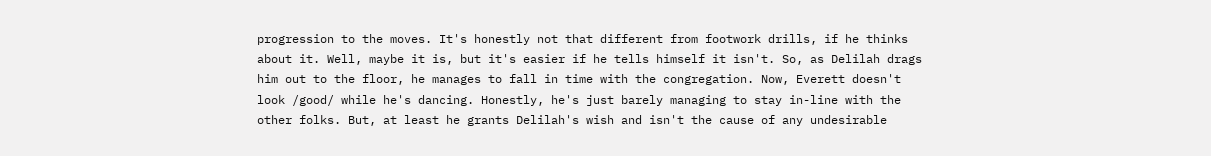progression to the moves. It's honestly not that different from footwork drills, if he thinks about it. Well, maybe it is, but it's easier if he tells himself it isn't. So, as Delilah drags him out to the floor, he manages to fall in time with the congregation. Now, Everett doesn't look /good/ while he's dancing. Honestly, he's just barely managing to stay in-line with the other folks. But, at least he grants Delilah's wish and isn't the cause of any undesirable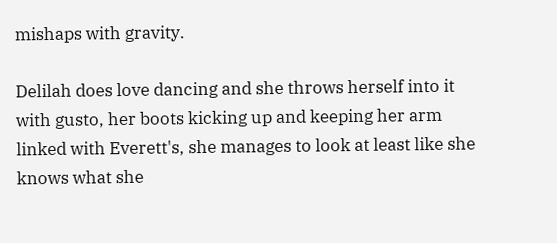mishaps with gravity.

Delilah does love dancing and she throws herself into it with gusto, her boots kicking up and keeping her arm linked with Everett's, she manages to look at least like she knows what she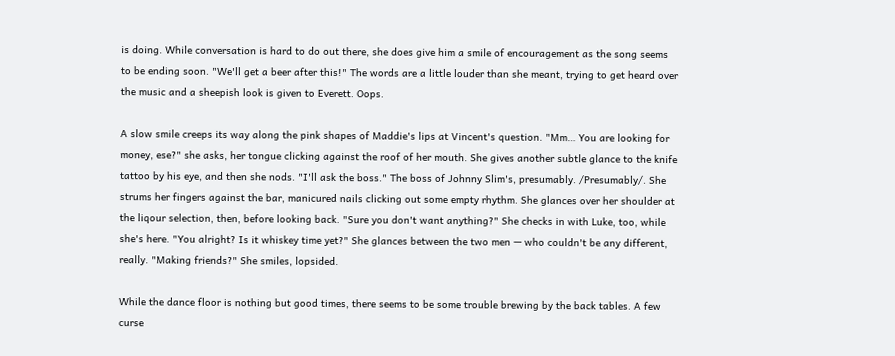is doing. While conversation is hard to do out there, she does give him a smile of encouragement as the song seems to be ending soon. "We'll get a beer after this!" The words are a little louder than she meant, trying to get heard over the music and a sheepish look is given to Everett. Oops.

A slow smile creeps its way along the pink shapes of Maddie's lips at Vincent's question. "Mm… You are looking for money, ese?" she asks, her tongue clicking against the roof of her mouth. She gives another subtle glance to the knife tattoo by his eye, and then she nods. "I'll ask the boss." The boss of Johnny Slim's, presumably. /Presumably/. She strums her fingers against the bar, manicured nails clicking out some empty rhythm. She glances over her shoulder at the liqour selection, then, before looking back. "Sure you don't want anything?" She checks in with Luke, too, while she's here. "You alright? Is it whiskey time yet?" She glances between the two men — who couldn't be any different, really. "Making friends?" She smiles, lopsided.

While the dance floor is nothing but good times, there seems to be some trouble brewing by the back tables. A few curse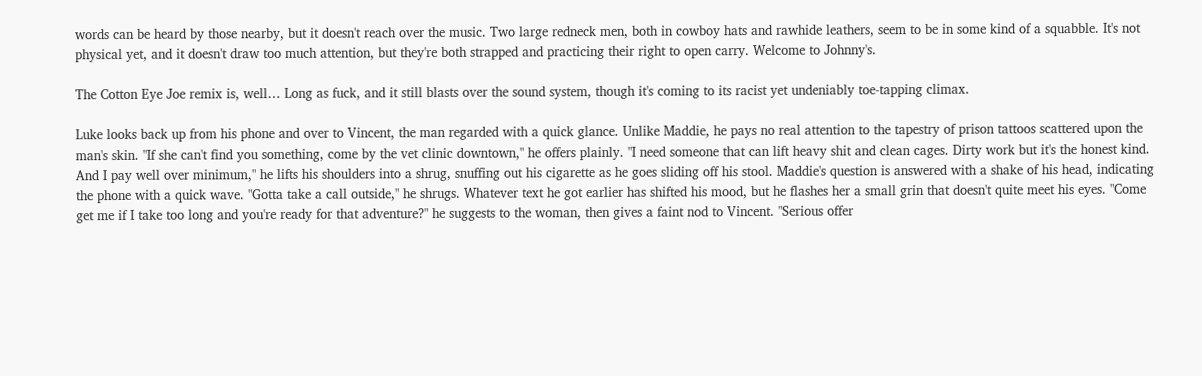words can be heard by those nearby, but it doesn't reach over the music. Two large redneck men, both in cowboy hats and rawhide leathers, seem to be in some kind of a squabble. It's not physical yet, and it doesn't draw too much attention, but they're both strapped and practicing their right to open carry. Welcome to Johnny's.

The Cotton Eye Joe remix is, well… Long as fuck, and it still blasts over the sound system, though it's coming to its racist yet undeniably toe-tapping climax.

Luke looks back up from his phone and over to Vincent, the man regarded with a quick glance. Unlike Maddie, he pays no real attention to the tapestry of prison tattoos scattered upon the man's skin. "If she can't find you something, come by the vet clinic downtown," he offers plainly. "I need someone that can lift heavy shit and clean cages. Dirty work but it's the honest kind. And I pay well over minimum," he lifts his shoulders into a shrug, snuffing out his cigarette as he goes sliding off his stool. Maddie's question is answered with a shake of his head, indicating the phone with a quick wave. "Gotta take a call outside," he shrugs. Whatever text he got earlier has shifted his mood, but he flashes her a small grin that doesn't quite meet his eyes. "Come get me if I take too long and you're ready for that adventure?" he suggests to the woman, then gives a faint nod to Vincent. "Serious offer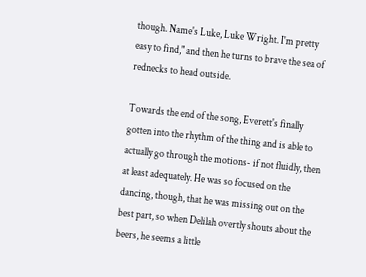though. Name's Luke, Luke Wright. I'm pretty easy to find," and then he turns to brave the sea of rednecks to head outside.

Towards the end of the song, Everett's finally gotten into the rhythm of the thing and is able to actually go through the motions- if not fluidly, then at least adequately. He was so focused on the dancing, though, that he was missing out on the best part, so when Delilah overtly shouts about the beers, he seems a little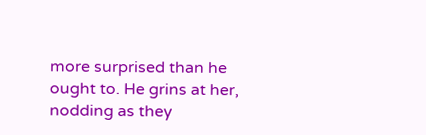more surprised than he ought to. He grins at her, nodding as they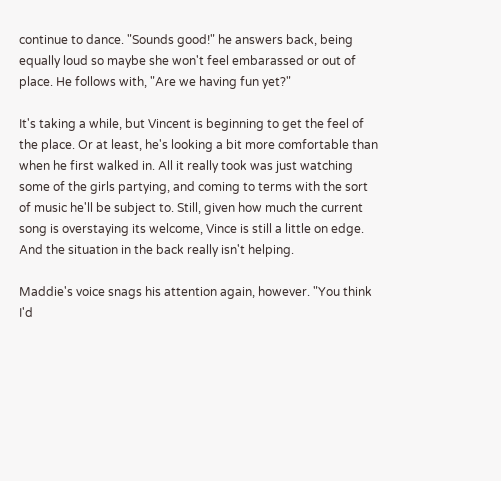continue to dance. "Sounds good!" he answers back, being equally loud so maybe she won't feel embarassed or out of place. He follows with, "Are we having fun yet?"

It's taking a while, but Vincent is beginning to get the feel of the place. Or at least, he's looking a bit more comfortable than when he first walked in. All it really took was just watching some of the girls partying, and coming to terms with the sort of music he'll be subject to. Still, given how much the current song is overstaying its welcome, Vince is still a little on edge. And the situation in the back really isn't helping.

Maddie's voice snags his attention again, however. "You think I'd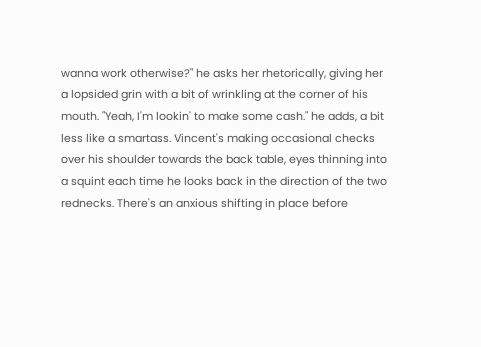wanna work otherwise?" he asks her rhetorically, giving her a lopsided grin with a bit of wrinkling at the corner of his mouth. "Yeah, I'm lookin' to make some cash." he adds, a bit less like a smartass. Vincent's making occasional checks over his shoulder towards the back table, eyes thinning into a squint each time he looks back in the direction of the two rednecks. There's an anxious shifting in place before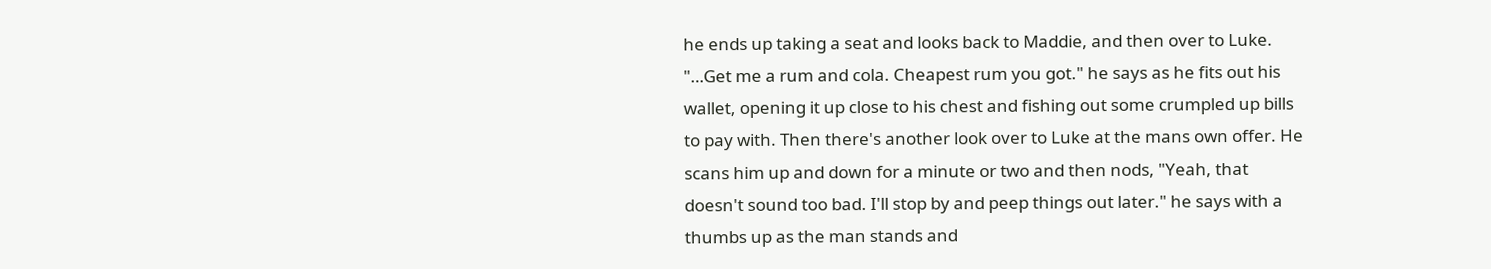he ends up taking a seat and looks back to Maddie, and then over to Luke. "…Get me a rum and cola. Cheapest rum you got." he says as he fits out his wallet, opening it up close to his chest and fishing out some crumpled up bills to pay with. Then there's another look over to Luke at the mans own offer. He scans him up and down for a minute or two and then nods, "Yeah, that doesn't sound too bad. I'll stop by and peep things out later." he says with a thumbs up as the man stands and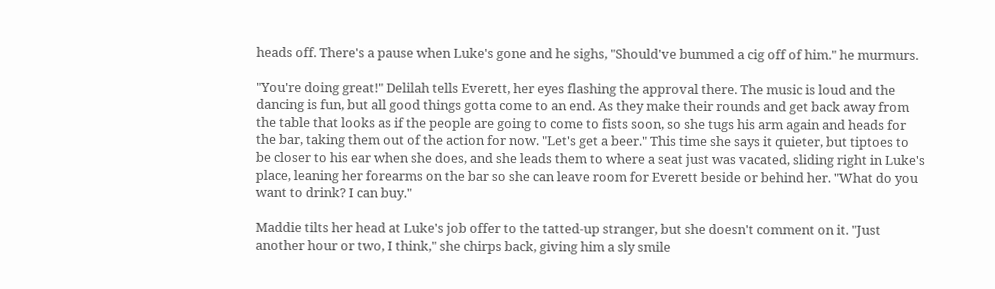heads off. There's a pause when Luke's gone and he sighs, "Should've bummed a cig off of him." he murmurs.

"You're doing great!" Delilah tells Everett, her eyes flashing the approval there. The music is loud and the dancing is fun, but all good things gotta come to an end. As they make their rounds and get back away from the table that looks as if the people are going to come to fists soon, so she tugs his arm again and heads for the bar, taking them out of the action for now. "Let's get a beer." This time she says it quieter, but tiptoes to be closer to his ear when she does, and she leads them to where a seat just was vacated, sliding right in Luke's place, leaning her forearms on the bar so she can leave room for Everett beside or behind her. "What do you want to drink? I can buy."

Maddie tilts her head at Luke's job offer to the tatted-up stranger, but she doesn't comment on it. "Just another hour or two, I think," she chirps back, giving him a sly smile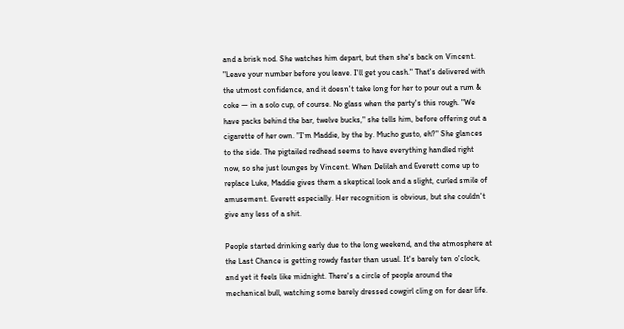and a brisk nod. She watches him depart, but then she's back on Vincent. "Leave your number before you leave. I'll get you cash." That's delivered with the utmost confidence, and it doesn't take long for her to pour out a rum & coke — in a solo cup, of course. No glass when the party's this rough. "We have packs behind the bar, twelve bucks," she tells him, before offering out a cigarette of her own. "I'm Maddie, by the by. Mucho gusto, eh?" She glances to the side. The pigtailed redhead seems to have everything handled right now, so she just lounges by Vincent. When Delilah and Everett come up to replace Luke, Maddie gives them a skeptical look and a slight, curled smile of amusement. Everett especially. Her recognition is obvious, but she couldn't give any less of a shit.

People started drinking early due to the long weekend, and the atmosphere at the Last Chance is getting rowdy faster than usual. It's barely ten o'clock, and yet it feels like midnight. There's a circle of people around the mechanical bull, watching some barely dressed cowgirl cling on for dear life.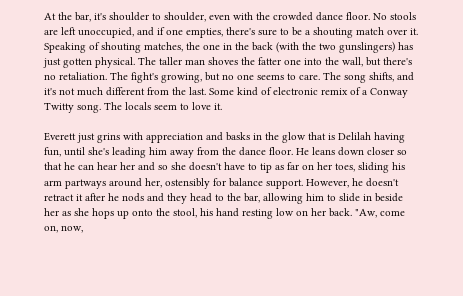At the bar, it's shoulder to shoulder, even with the crowded dance floor. No stools are left unoccupied, and if one empties, there's sure to be a shouting match over it. Speaking of shouting matches, the one in the back (with the two gunslingers) has just gotten physical. The taller man shoves the fatter one into the wall, but there's no retaliation. The fight's growing, but no one seems to care. The song shifts, and it's not much different from the last. Some kind of electronic remix of a Conway Twitty song. The locals seem to love it.

Everett just grins with appreciation and basks in the glow that is Delilah having fun, until she's leading him away from the dance floor. He leans down closer so that he can hear her and so she doesn't have to tip as far on her toes, sliding his arm partways around her, ostensibly for balance support. However, he doesn't retract it after he nods and they head to the bar, allowing him to slide in beside her as she hops up onto the stool, his hand resting low on her back. "Aw, come on, now,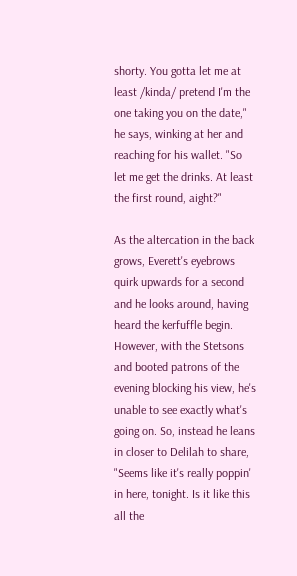shorty. You gotta let me at least /kinda/ pretend I'm the one taking you on the date," he says, winking at her and reaching for his wallet. "So let me get the drinks. At least the first round, aight?"

As the altercation in the back grows, Everett's eyebrows quirk upwards for a second and he looks around, having heard the kerfuffle begin. However, with the Stetsons and booted patrons of the evening blocking his view, he's unable to see exactly what's going on. So, instead he leans in closer to Delilah to share, "Seems like it's really poppin' in here, tonight. Is it like this all the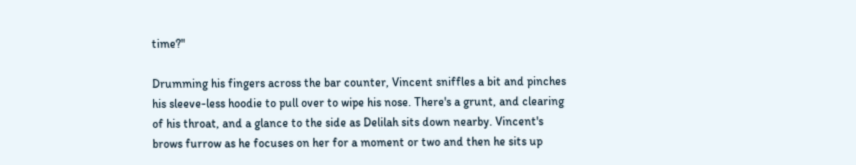time?"

Drumming his fingers across the bar counter, Vincent sniffles a bit and pinches his sleeve-less hoodie to pull over to wipe his nose. There's a grunt, and clearing of his throat, and a glance to the side as Delilah sits down nearby. Vincent's brows furrow as he focuses on her for a moment or two and then he sits up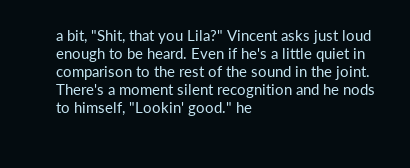a bit, "Shit, that you Lila?" Vincent asks just loud enough to be heard. Even if he's a little quiet in comparison to the rest of the sound in the joint. There's a moment silent recognition and he nods to himself, "Lookin' good." he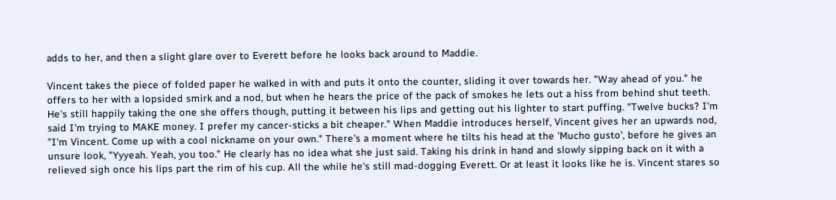adds to her, and then a slight glare over to Everett before he looks back around to Maddie.

Vincent takes the piece of folded paper he walked in with and puts it onto the counter, sliding it over towards her. "Way ahead of you." he offers to her with a lopsided smirk and a nod, but when he hears the price of the pack of smokes he lets out a hiss from behind shut teeth. He's still happily taking the one she offers though, putting it between his lips and getting out his lighter to start puffing. "Twelve bucks? I'm said I'm trying to MAKE money. I prefer my cancer-sticks a bit cheaper." When Maddie introduces herself, Vincent gives her an upwards nod, "I'm Vincent. Come up with a cool nickname on your own." There's a moment where he tilts his head at the 'Mucho gusto', before he gives an unsure look, "Yyyeah. Yeah, you too." He clearly has no idea what she just said. Taking his drink in hand and slowly sipping back on it with a relieved sigh once his lips part the rim of his cup. All the while he's still mad-dogging Everett. Or at least it looks like he is. Vincent stares so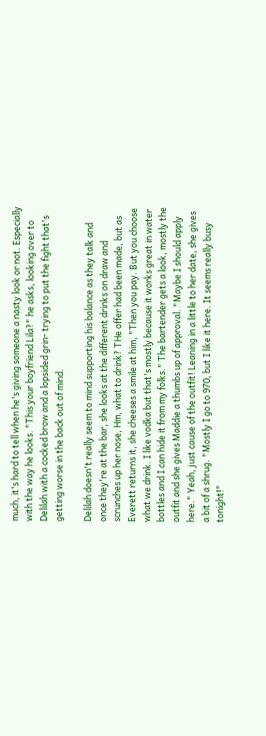much, it's hard to tell when he's giving someone a nasty look or not. Especially with the way he looks. "This your boyfriend Lila?" he asks, looking over to Delilah with a cocked brow and a lopsided grin- trying to put the fight that's getting worse in the back out of mind.

Delilah doesn't really seem to mind supporting his balance as they talk and once they're at the bar, she looks at the different drinks on draw and scrunches up her nose, Hm, what to drink? THe offer had been made, but as Everett returns it, she cheeses a smile at him, "Then you pay. But you choose what we drink. I like vodka but that's mostly because it works great in water bottles and I can hide it from my folks." The bartender gets a look, mostly the outfit and she gives Maddie a thumbs up of approval. "Maybe I should apply here." Yeah, just cause of the outfit! Leaning in a little to her date, she gives a bit of a shrug. "Mostly I go to 970, but I like it here. It seems really busy tonight!"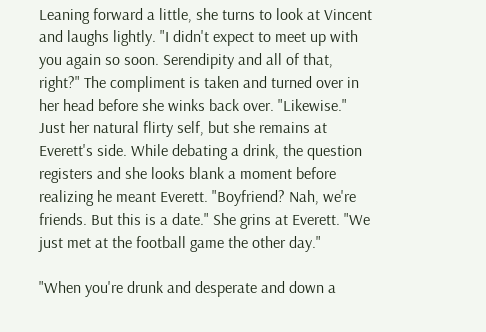Leaning forward a little, she turns to look at Vincent and laughs lightly. "I didn't expect to meet up with you again so soon. Serendipity and all of that, right?" The compliment is taken and turned over in her head before she winks back over. "Likewise." Just her natural flirty self, but she remains at Everett's side. While debating a drink, the question registers and she looks blank a moment before realizing he meant Everett. "Boyfriend? Nah, we're friends. But this is a date." She grins at Everett. "We just met at the football game the other day."

"When you're drunk and desperate and down a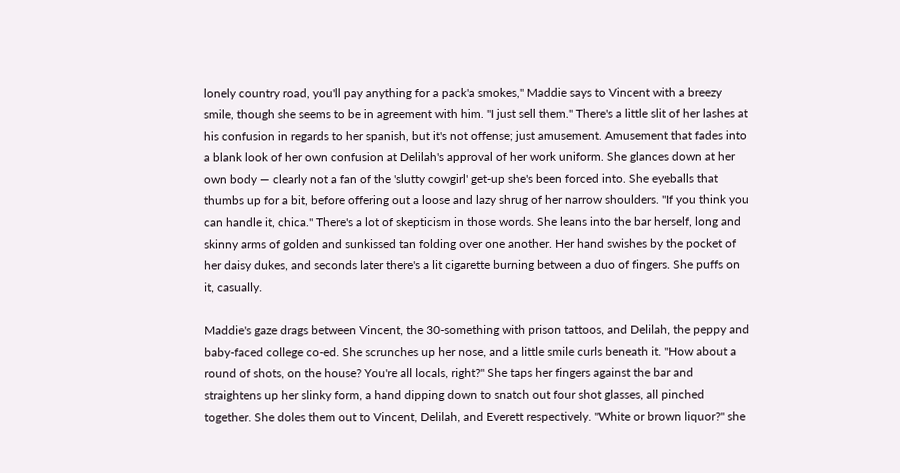lonely country road, you'll pay anything for a pack'a smokes," Maddie says to Vincent with a breezy smile, though she seems to be in agreement with him. "I just sell them." There's a little slit of her lashes at his confusion in regards to her spanish, but it's not offense; just amusement. Amusement that fades into a blank look of her own confusion at Delilah's approval of her work uniform. She glances down at her own body — clearly not a fan of the 'slutty cowgirl' get-up she's been forced into. She eyeballs that thumbs up for a bit, before offering out a loose and lazy shrug of her narrow shoulders. "If you think you can handle it, chica." There's a lot of skepticism in those words. She leans into the bar herself, long and skinny arms of golden and sunkissed tan folding over one another. Her hand swishes by the pocket of her daisy dukes, and seconds later there's a lit cigarette burning between a duo of fingers. She puffs on it, casually.

Maddie's gaze drags between Vincent, the 30-something with prison tattoos, and Delilah, the peppy and baby-faced college co-ed. She scrunches up her nose, and a little smile curls beneath it. "How about a round of shots, on the house? You're all locals, right?" She taps her fingers against the bar and straightens up her slinky form, a hand dipping down to snatch out four shot glasses, all pinched together. She doles them out to Vincent, Delilah, and Everett respectively. "White or brown liquor?" she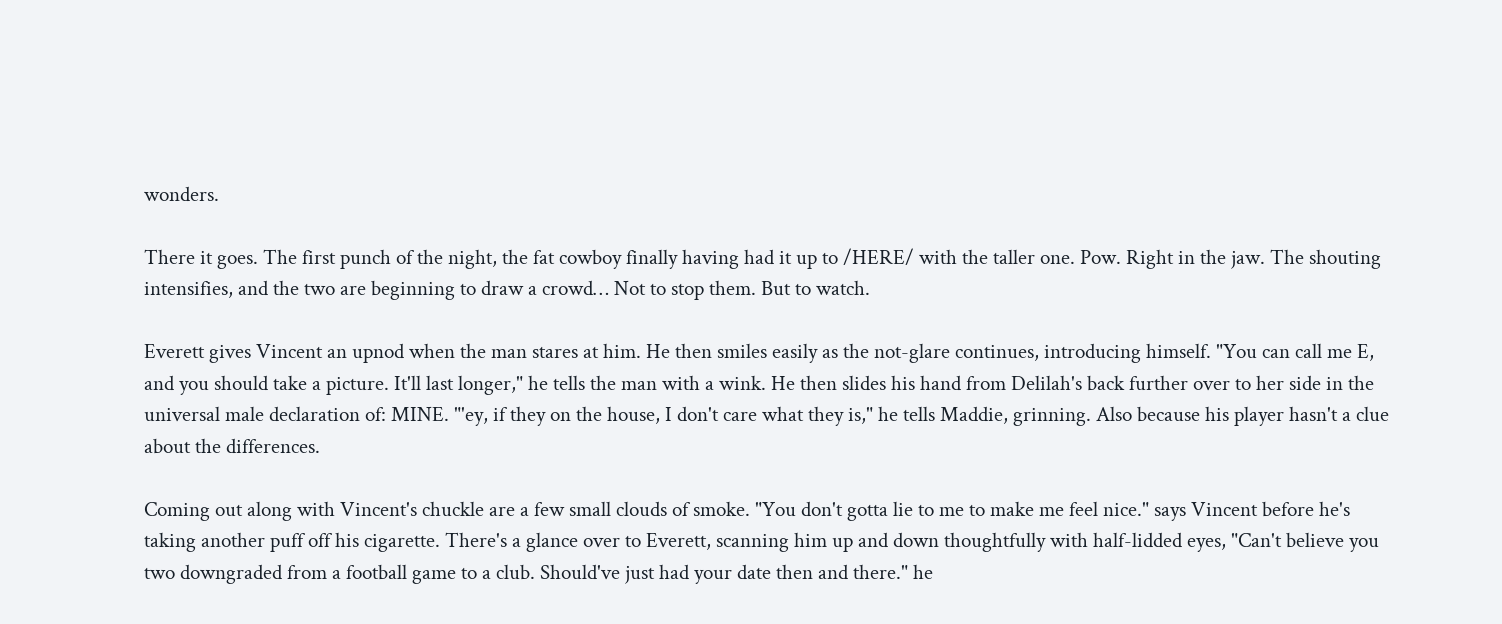wonders.

There it goes. The first punch of the night, the fat cowboy finally having had it up to /HERE/ with the taller one. Pow. Right in the jaw. The shouting intensifies, and the two are beginning to draw a crowd… Not to stop them. But to watch.

Everett gives Vincent an upnod when the man stares at him. He then smiles easily as the not-glare continues, introducing himself. "You can call me E, and you should take a picture. It'll last longer," he tells the man with a wink. He then slides his hand from Delilah's back further over to her side in the universal male declaration of: MINE. "'ey, if they on the house, I don't care what they is," he tells Maddie, grinning. Also because his player hasn't a clue about the differences.

Coming out along with Vincent's chuckle are a few small clouds of smoke. "You don't gotta lie to me to make me feel nice." says Vincent before he's taking another puff off his cigarette. There's a glance over to Everett, scanning him up and down thoughtfully with half-lidded eyes, "Can't believe you two downgraded from a football game to a club. Should've just had your date then and there." he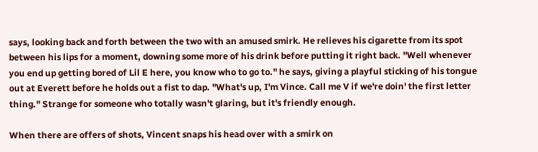says, looking back and forth between the two with an amused smirk. He relieves his cigarette from its spot between his lips for a moment, downing some more of his drink before putting it right back. "Well whenever you end up getting bored of Lil E here, you know who to go to." he says, giving a playful sticking of his tongue out at Everett before he holds out a fist to dap. "What's up, I'm Vince. Call me V if we're doin' the first letter thing." Strange for someone who totally wasn't glaring, but it's friendly enough.

When there are offers of shots, Vincent snaps his head over with a smirk on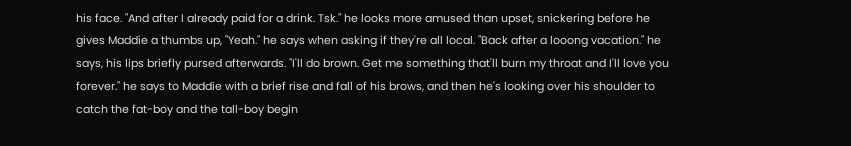his face. "And after I already paid for a drink. Tsk." he looks more amused than upset, snickering before he gives Maddie a thumbs up, "Yeah." he says when asking if they're all local. "Back after a looong vacation." he says, his lips briefly pursed afterwards. "I'll do brown. Get me something that'll burn my throat and I'll love you forever." he says to Maddie with a brief rise and fall of his brows, and then he's looking over his shoulder to catch the fat-boy and the tall-boy begin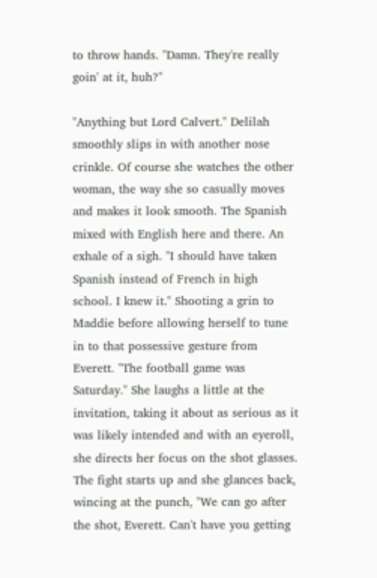to throw hands. "Damn. They're really goin' at it, huh?"

"Anything but Lord Calvert." Delilah smoothly slips in with another nose crinkle. Of course she watches the other woman, the way she so casually moves and makes it look smooth. The Spanish mixed with English here and there. An exhale of a sigh. "I should have taken Spanish instead of French in high school. I knew it." Shooting a grin to Maddie before allowing herself to tune in to that possessive gesture from Everett. "The football game was Saturday." She laughs a little at the invitation, taking it about as serious as it was likely intended and with an eyeroll, she directs her focus on the shot glasses. The fight starts up and she glances back, wincing at the punch, "We can go after the shot, Everett. Can't have you getting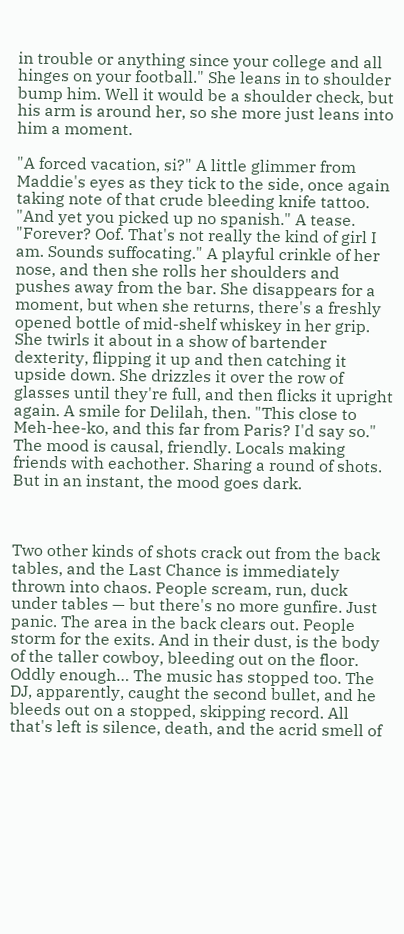in trouble or anything since your college and all hinges on your football." She leans in to shoulder bump him. Well it would be a shoulder check, but his arm is around her, so she more just leans into him a moment.

"A forced vacation, si?" A little glimmer from Maddie's eyes as they tick to the side, once again taking note of that crude bleeding knife tattoo. "And yet you picked up no spanish." A tease. "Forever? Oof. That's not really the kind of girl I am. Sounds suffocating." A playful crinkle of her nose, and then she rolls her shoulders and pushes away from the bar. She disappears for a moment, but when she returns, there's a freshly opened bottle of mid-shelf whiskey in her grip. She twirls it about in a show of bartender dexterity, flipping it up and then catching it upside down. She drizzles it over the row of glasses until they're full, and then flicks it upright again. A smile for Delilah, then. "This close to Meh-hee-ko, and this far from Paris? I'd say so." The mood is causal, friendly. Locals making friends with eachother. Sharing a round of shots. But in an instant, the mood goes dark.



Two other kinds of shots crack out from the back tables, and the Last Chance is immediately thrown into chaos. People scream, run, duck under tables — but there's no more gunfire. Just panic. The area in the back clears out. People storm for the exits. And in their dust, is the body of the taller cowboy, bleeding out on the floor. Oddly enough… The music has stopped too. The DJ, apparently, caught the second bullet, and he bleeds out on a stopped, skipping record. All that's left is silence, death, and the acrid smell of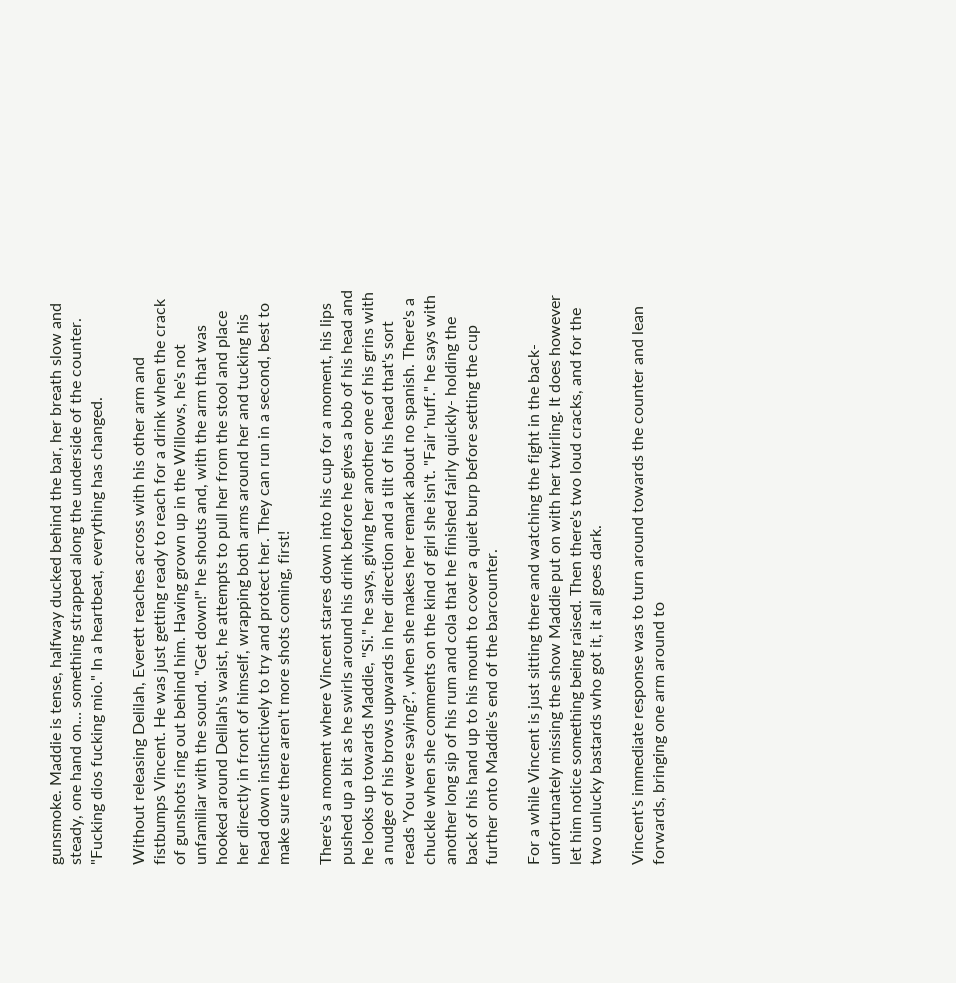gunsmoke. Maddie is tense, halfway ducked behind the bar, her breath slow and steady, one hand on… something strapped along the underside of the counter. "Fucking dios fucking mio." In a heartbeat, everything has changed.

Without releasing Delilah, Everett reaches across with his other arm and fistbumps Vincent. He was just getting ready to reach for a drink when the crack of gunshots ring out behind him. Having grown up in the Willows, he's not unfamiliar with the sound. "Get down!" he shouts and, with the arm that was hooked around Delilah's waist, he attempts to pull her from the stool and place her directly in front of himself, wrapping both arms around her and tucking his head down instinctively to try and protect her. They can run in a second, best to make sure there aren't more shots coming, first!

There's a moment where Vincent stares down into his cup for a moment, his lips pushed up a bit as he swirls around his drink before he gives a bob of his head and he looks up towards Maddie, "Si." he says, giving her another one of his grins with a nudge of his brows upwards in her direction and a tilt of his head that's sort reads 'You were saying?', when she makes her remark about no spanish. There's a chuckle when she comments on the kind of girl she isn't. "Fair 'nuff." he says with another long sip of his rum and cola that he finished fairly quickly- holding the back of his hand up to his mouth to cover a quiet burp before setting the cup further onto Maddie's end of the barcounter.

For a while Vincent is just sitting there and watching the fight in the back- unfortunately missing the show Maddie put on with her twirling. It does however let him notice something being raised. Then there's two loud cracks, and for the two unlucky bastards who got it, it all goes dark.

Vincent's immediate response was to turn around towards the counter and lean forwards, bringing one arm around to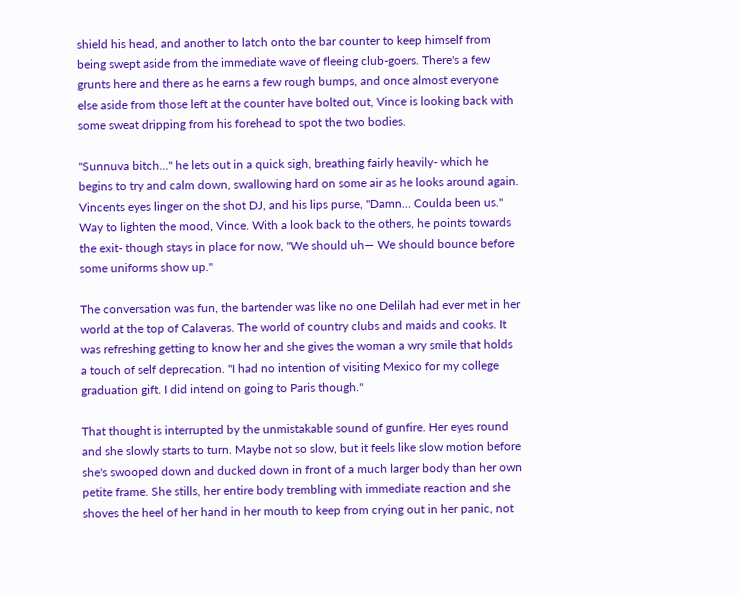shield his head, and another to latch onto the bar counter to keep himself from being swept aside from the immediate wave of fleeing club-goers. There's a few grunts here and there as he earns a few rough bumps, and once almost everyone else aside from those left at the counter have bolted out, Vince is looking back with some sweat dripping from his forehead to spot the two bodies.

"Sunnuva bitch…" he lets out in a quick sigh, breathing fairly heavily- which he begins to try and calm down, swallowing hard on some air as he looks around again. Vincents eyes linger on the shot DJ, and his lips purse, "Damn… Coulda been us." Way to lighten the mood, Vince. With a look back to the others, he points towards the exit- though stays in place for now, "We should uh— We should bounce before some uniforms show up."

The conversation was fun, the bartender was like no one Delilah had ever met in her world at the top of Calaveras. The world of country clubs and maids and cooks. It was refreshing getting to know her and she gives the woman a wry smile that holds a touch of self deprecation. "I had no intention of visiting Mexico for my college graduation gift. I did intend on going to Paris though."

That thought is interrupted by the unmistakable sound of gunfire. Her eyes round and she slowly starts to turn. Maybe not so slow, but it feels like slow motion before she's swooped down and ducked down in front of a much larger body than her own petite frame. She stills, her entire body trembling with immediate reaction and she shoves the heel of her hand in her mouth to keep from crying out in her panic, not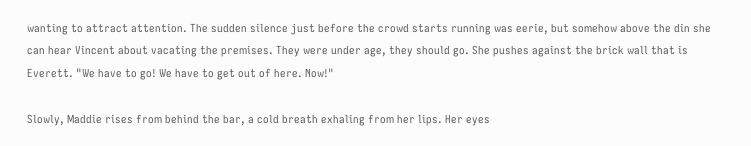wanting to attract attention. The sudden silence just before the crowd starts running was eerie, but somehow above the din she can hear Vincent about vacating the premises. They were under age, they should go. She pushes against the brick wall that is Everett. "We have to go! We have to get out of here. Now!"

Slowly, Maddie rises from behind the bar, a cold breath exhaling from her lips. Her eyes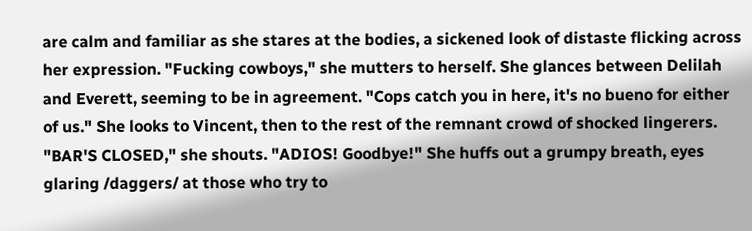are calm and familiar as she stares at the bodies, a sickened look of distaste flicking across her expression. "Fucking cowboys," she mutters to herself. She glances between Delilah and Everett, seeming to be in agreement. "Cops catch you in here, it's no bueno for either of us." She looks to Vincent, then to the rest of the remnant crowd of shocked lingerers. "BAR'S CLOSED," she shouts. "ADIOS! Goodbye!" She huffs out a grumpy breath, eyes glaring /daggers/ at those who try to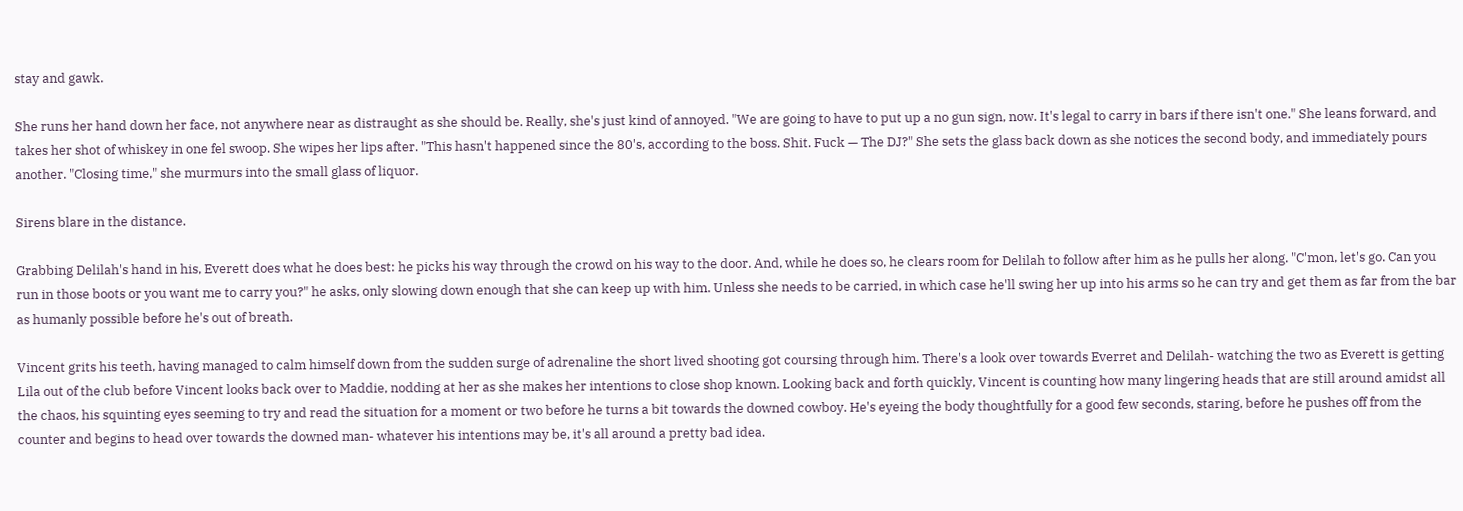stay and gawk.

She runs her hand down her face, not anywhere near as distraught as she should be. Really, she's just kind of annoyed. "We are going to have to put up a no gun sign, now. It's legal to carry in bars if there isn't one." She leans forward, and takes her shot of whiskey in one fel swoop. She wipes her lips after. "This hasn't happened since the 80's, according to the boss. Shit. Fuck — The DJ?" She sets the glass back down as she notices the second body, and immediately pours another. "Closing time," she murmurs into the small glass of liquor.

Sirens blare in the distance.

Grabbing Delilah's hand in his, Everett does what he does best: he picks his way through the crowd on his way to the door. And, while he does so, he clears room for Delilah to follow after him as he pulls her along. "C'mon, let's go. Can you run in those boots or you want me to carry you?" he asks, only slowing down enough that she can keep up with him. Unless she needs to be carried, in which case he'll swing her up into his arms so he can try and get them as far from the bar as humanly possible before he's out of breath.

Vincent grits his teeth, having managed to calm himself down from the sudden surge of adrenaline the short lived shooting got coursing through him. There's a look over towards Everret and Delilah- watching the two as Everett is getting Lila out of the club before Vincent looks back over to Maddie, nodding at her as she makes her intentions to close shop known. Looking back and forth quickly, Vincent is counting how many lingering heads that are still around amidst all the chaos, his squinting eyes seeming to try and read the situation for a moment or two before he turns a bit towards the downed cowboy. He's eyeing the body thoughtfully for a good few seconds, staring, before he pushes off from the counter and begins to head over towards the downed man- whatever his intentions may be, it's all around a pretty bad idea.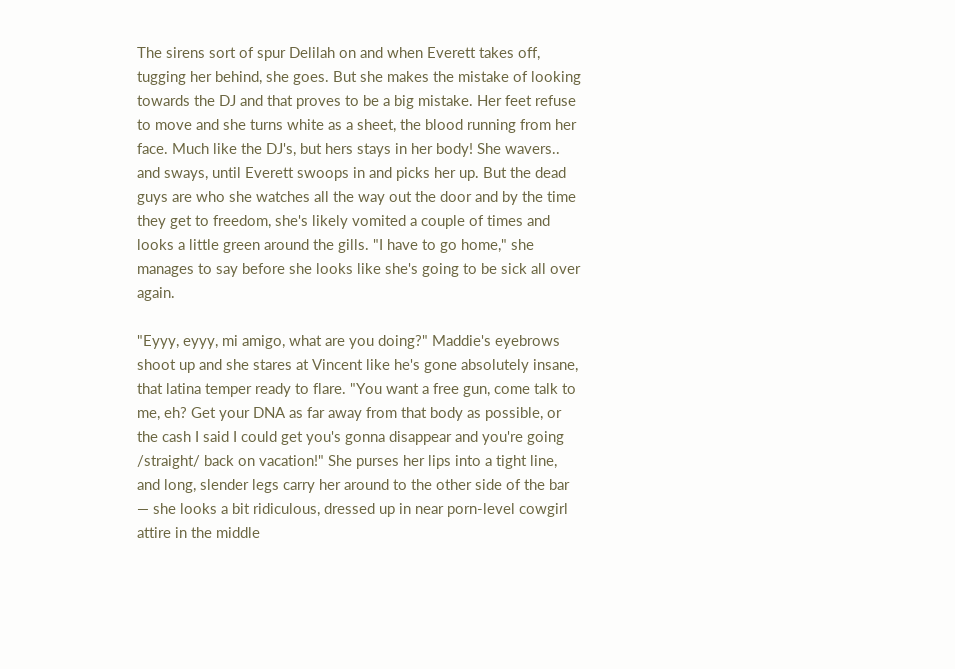The sirens sort of spur Delilah on and when Everett takes off, tugging her behind, she goes. But she makes the mistake of looking towards the DJ and that proves to be a big mistake. Her feet refuse to move and she turns white as a sheet, the blood running from her face. Much like the DJ's, but hers stays in her body! She wavers.. and sways, until Everett swoops in and picks her up. But the dead guys are who she watches all the way out the door and by the time they get to freedom, she's likely vomited a couple of times and looks a little green around the gills. "I have to go home," she manages to say before she looks like she's going to be sick all over again.

"Eyyy, eyyy, mi amigo, what are you doing?" Maddie's eyebrows shoot up and she stares at Vincent like he's gone absolutely insane, that latina temper ready to flare. "You want a free gun, come talk to me, eh? Get your DNA as far away from that body as possible, or the cash I said I could get you's gonna disappear and you're going /straight/ back on vacation!" She purses her lips into a tight line, and long, slender legs carry her around to the other side of the bar — she looks a bit ridiculous, dressed up in near porn-level cowgirl attire in the middle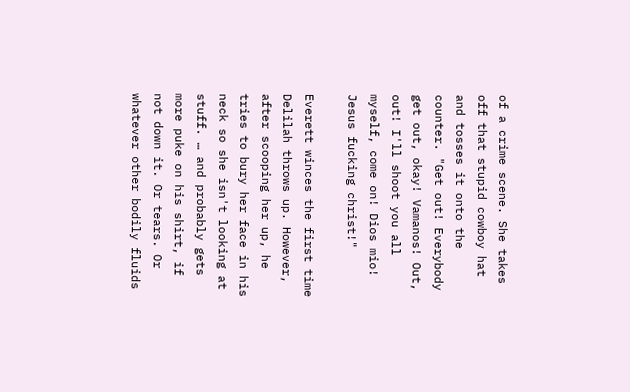of a crime scene. She takes off that stupid cowboy hat and tosses it onto the counter. "Get out! Everybody get out, okay! Vamanos! Out, out! I'll shoot you all myself, come on! Dios mio! Jesus fucking christ!"

Everett winces the first time Delilah throws up. However, after scooping her up, he tries to bury her face in his neck so she isn't looking at stuff. … and probably gets more puke on his shirt, if not down it. Or tears. Or whatever other bodily fluids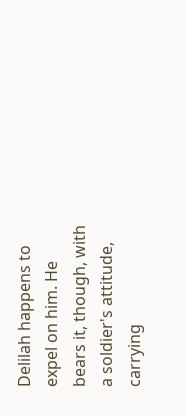Delilah happens to expel on him. He bears it, though, with a soldier's attitude, carrying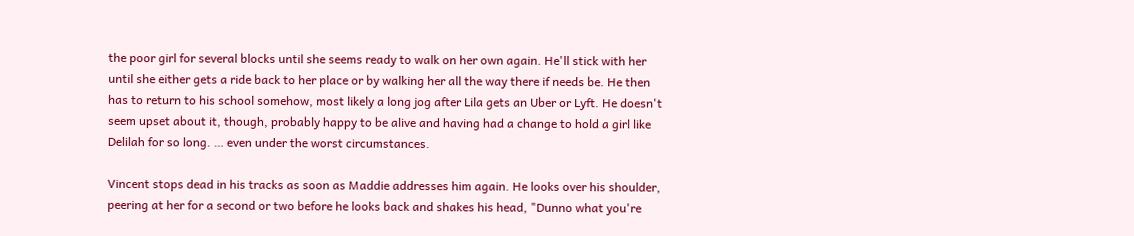the poor girl for several blocks until she seems ready to walk on her own again. He'll stick with her until she either gets a ride back to her place or by walking her all the way there if needs be. He then has to return to his school somehow, most likely a long jog after Lila gets an Uber or Lyft. He doesn't seem upset about it, though, probably happy to be alive and having had a change to hold a girl like Delilah for so long. … even under the worst circumstances.

Vincent stops dead in his tracks as soon as Maddie addresses him again. He looks over his shoulder, peering at her for a second or two before he looks back and shakes his head, "Dunno what you're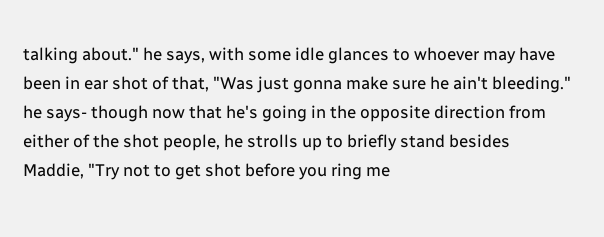talking about." he says, with some idle glances to whoever may have been in ear shot of that, "Was just gonna make sure he ain't bleeding." he says- though now that he's going in the opposite direction from either of the shot people, he strolls up to briefly stand besides Maddie, "Try not to get shot before you ring me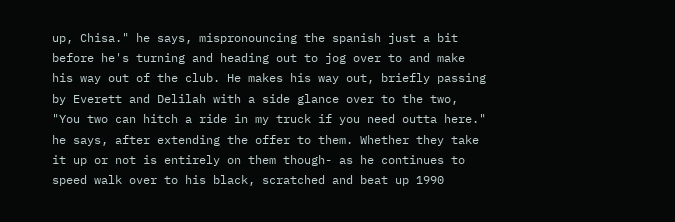up, Chisa." he says, mispronouncing the spanish just a bit before he's turning and heading out to jog over to and make his way out of the club. He makes his way out, briefly passing by Everett and Delilah with a side glance over to the two, "You two can hitch a ride in my truck if you need outta here." he says, after extending the offer to them. Whether they take it up or not is entirely on them though- as he continues to speed walk over to his black, scratched and beat up 1990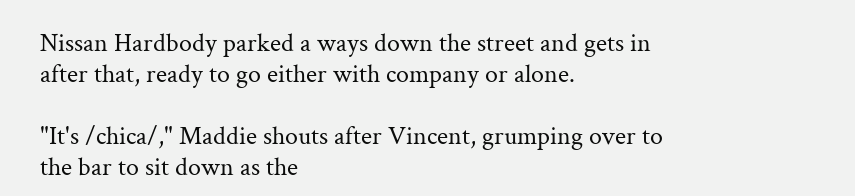Nissan Hardbody parked a ways down the street and gets in after that, ready to go either with company or alone.

"It's /chica/," Maddie shouts after Vincent, grumping over to the bar to sit down as the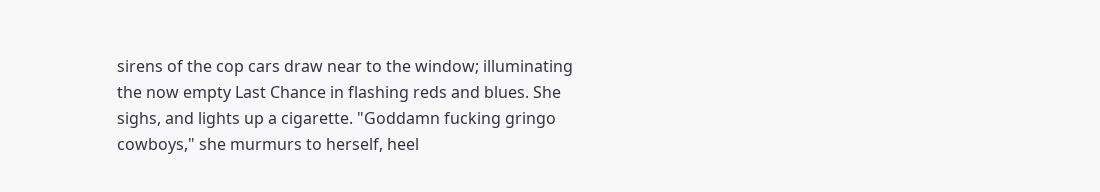sirens of the cop cars draw near to the window; illuminating the now empty Last Chance in flashing reds and blues. She sighs, and lights up a cigarette. "Goddamn fucking gringo cowboys," she murmurs to herself, heel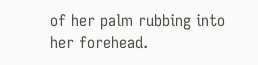of her palm rubbing into her forehead.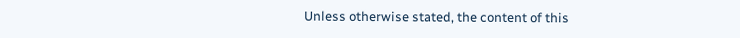Unless otherwise stated, the content of this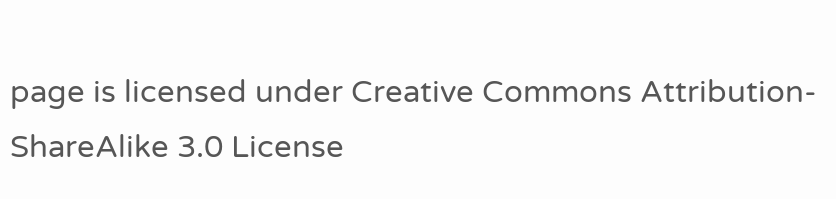page is licensed under Creative Commons Attribution-ShareAlike 3.0 License